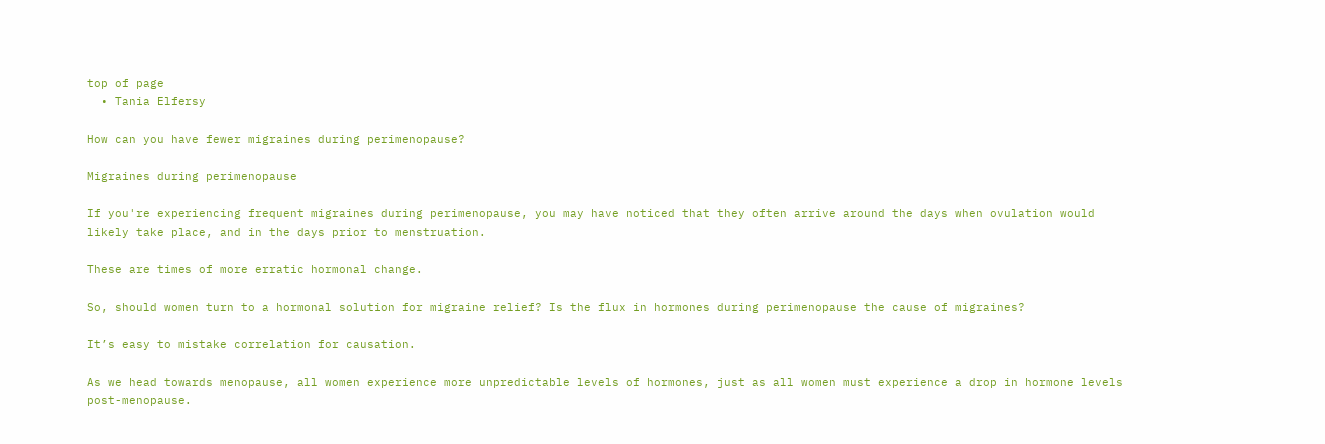top of page
  • Tania Elfersy

How can you have fewer migraines during perimenopause?

Migraines during perimenopause

If you're experiencing frequent migraines during perimenopause, you may have noticed that they often arrive around the days when ovulation would likely take place, and in the days prior to menstruation.

These are times of more erratic hormonal change.

So, should women turn to a hormonal solution for migraine relief? Is the flux in hormones during perimenopause the cause of migraines?

It’s easy to mistake correlation for causation.

As we head towards menopause, all women experience more unpredictable levels of hormones, just as all women must experience a drop in hormone levels post-menopause.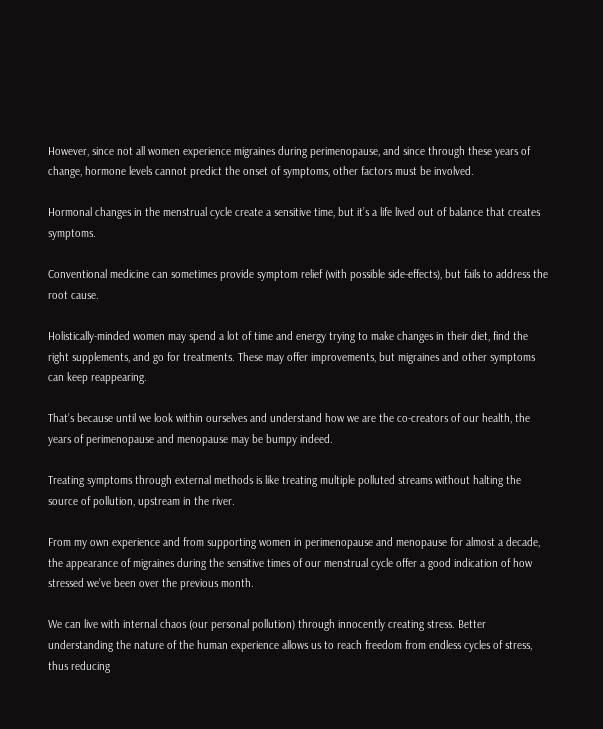However, since not all women experience migraines during perimenopause, and since through these years of change, hormone levels cannot predict the onset of symptoms, other factors must be involved.

Hormonal changes in the menstrual cycle create a sensitive time, but it’s a life lived out of balance that creates symptoms.

Conventional medicine can sometimes provide symptom relief (with possible side-effects), but fails to address the root cause.

Holistically-minded women may spend a lot of time and energy trying to make changes in their diet, find the right supplements, and go for treatments. These may offer improvements, but migraines and other symptoms can keep reappearing.

That’s because until we look within ourselves and understand how we are the co-creators of our health, the years of perimenopause and menopause may be bumpy indeed.

Treating symptoms through external methods is like treating multiple polluted streams without halting the source of pollution, upstream in the river.

From my own experience and from supporting women in perimenopause and menopause for almost a decade, the appearance of migraines during the sensitive times of our menstrual cycle offer a good indication of how stressed we’ve been over the previous month.

We can live with internal chaos (our personal pollution) through innocently creating stress. Better understanding the nature of the human experience allows us to reach freedom from endless cycles of stress, thus reducing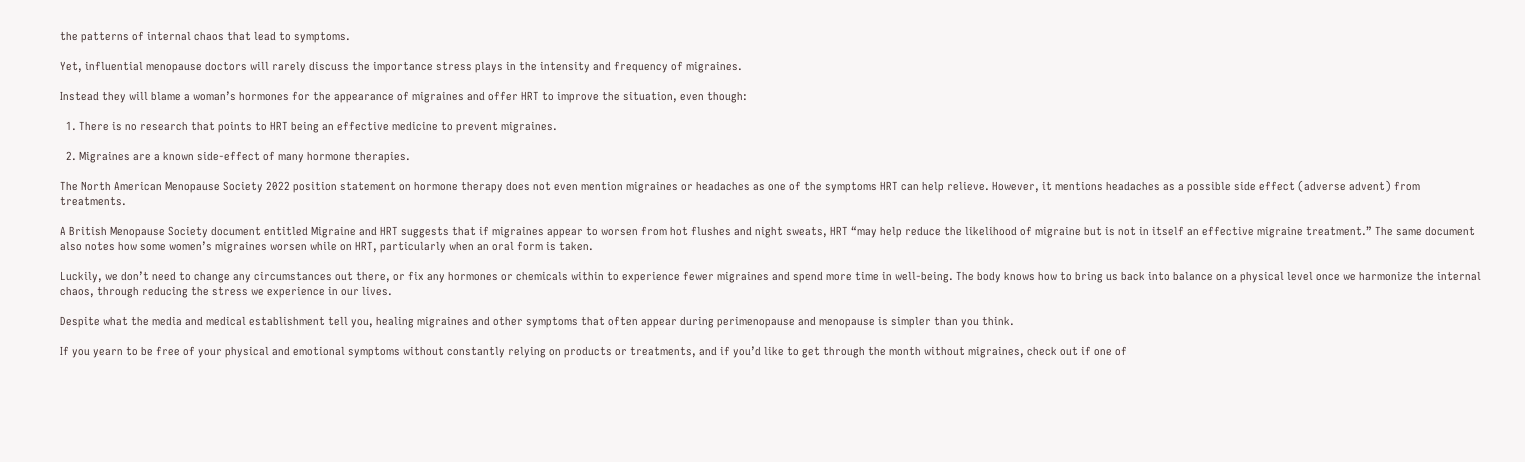the patterns of internal chaos that lead to symptoms.

Yet, influential menopause doctors will rarely discuss the importance stress plays in the intensity and frequency of migraines.

Instead they will blame a woman’s hormones for the appearance of migraines and offer HRT to improve the situation, even though:

  1. There is no research that points to HRT being an effective medicine to prevent migraines.

  2. Migraines are a known side-effect of many hormone therapies.

The North American Menopause Society 2022 position statement on hormone therapy does not even mention migraines or headaches as one of the symptoms HRT can help relieve. However, it mentions headaches as a possible side effect (adverse advent) from treatments.

A British Menopause Society document entitled Migraine and HRT suggests that if migraines appear to worsen from hot flushes and night sweats, HRT “may help reduce the likelihood of migraine but is not in itself an effective migraine treatment.” The same document also notes how some women’s migraines worsen while on HRT, particularly when an oral form is taken.

Luckily, we don’t need to change any circumstances out there, or fix any hormones or chemicals within to experience fewer migraines and spend more time in well-being. The body knows how to bring us back into balance on a physical level once we harmonize the internal chaos, through reducing the stress we experience in our lives.

Despite what the media and medical establishment tell you, healing migraines and other symptoms that often appear during perimenopause and menopause is simpler than you think.

If you yearn to be free of your physical and emotional symptoms without constantly relying on products or treatments, and if you’d like to get through the month without migraines, check out if one of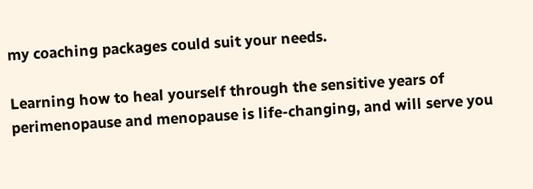my coaching packages could suit your needs.

Learning how to heal yourself through the sensitive years of perimenopause and menopause is life-changing, and will serve you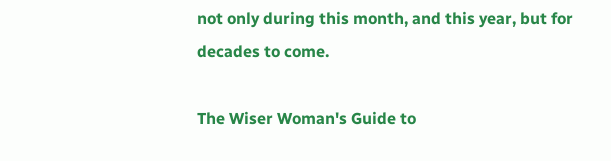not only during this month, and this year, but for decades to come.

The Wiser Woman's Guide to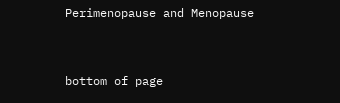Perimenopause and Menopause


bottom of page